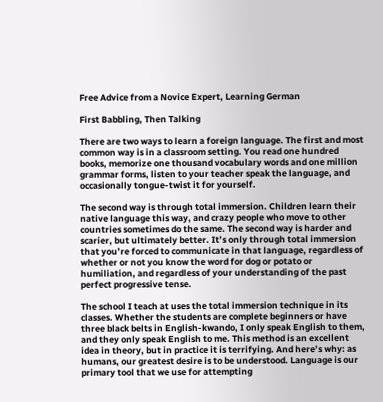Free Advice from a Novice Expert, Learning German

First Babbling, Then Talking

There are two ways to learn a foreign language. The first and most common way is in a classroom setting. You read one hundred books, memorize one thousand vocabulary words and one million grammar forms, listen to your teacher speak the language, and occasionally tongue-twist it for yourself.

The second way is through total immersion. Children learn their native language this way, and crazy people who move to other countries sometimes do the same. The second way is harder and scarier, but ultimately better. It’s only through total immersion that you’re forced to communicate in that language, regardless of whether or not you know the word for dog or potato or humiliation, and regardless of your understanding of the past perfect progressive tense.

The school I teach at uses the total immersion technique in its classes. Whether the students are complete beginners or have three black belts in English-kwando, I only speak English to them, and they only speak English to me. This method is an excellent idea in theory, but in practice it is terrifying. And here’s why: as humans, our greatest desire is to be understood. Language is our primary tool that we use for attempting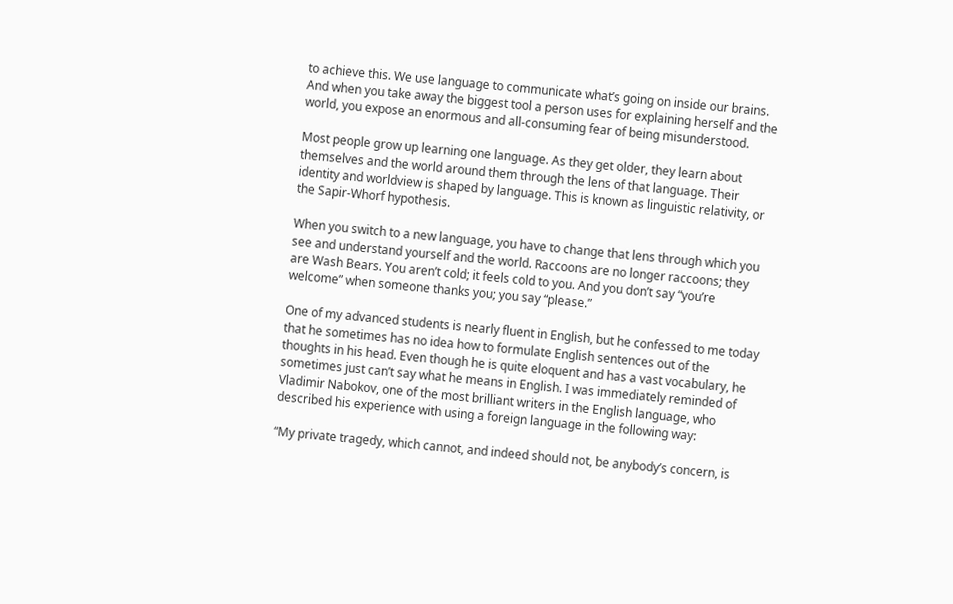to achieve this. We use language to communicate what’s going on inside our brains. And when you take away the biggest tool a person uses for explaining herself and the world, you expose an enormous and all-consuming fear of being misunderstood.

Most people grow up learning one language. As they get older, they learn about themselves and the world around them through the lens of that language. Their identity and worldview is shaped by language. This is known as linguistic relativity, or the Sapir-Whorf hypothesis.

When you switch to a new language, you have to change that lens through which you see and understand yourself and the world. Raccoons are no longer raccoons; they are Wash Bears. You aren’t cold; it feels cold to you. And you don’t say “you’re welcome” when someone thanks you; you say “please.”

One of my advanced students is nearly fluent in English, but he confessed to me today that he sometimes has no idea how to formulate English sentences out of the thoughts in his head. Even though he is quite eloquent and has a vast vocabulary, he sometimes just can’t say what he means in English. I was immediately reminded of Vladimir Nabokov, one of the most brilliant writers in the English language, who described his experience with using a foreign language in the following way:

“My private tragedy, which cannot, and indeed should not, be anybody’s concern, is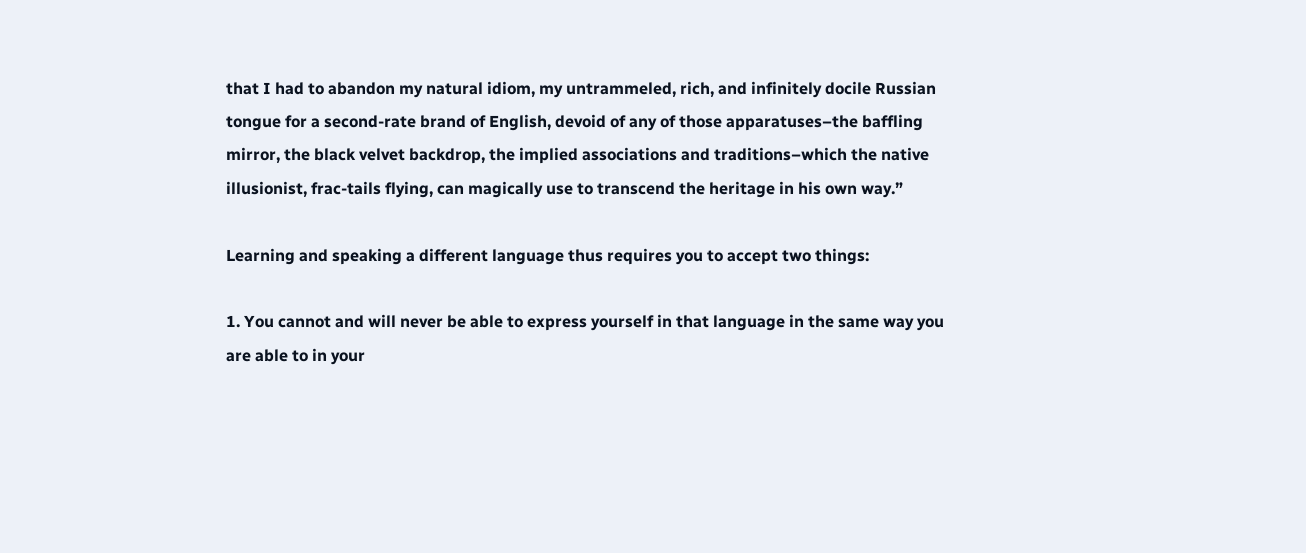that I had to abandon my natural idiom, my untrammeled, rich, and infinitely docile Russian tongue for a second-rate brand of English, devoid of any of those apparatuses–the baffling mirror, the black velvet backdrop, the implied associations and traditions–which the native illusionist, frac-tails flying, can magically use to transcend the heritage in his own way.”

Learning and speaking a different language thus requires you to accept two things:

1. You cannot and will never be able to express yourself in that language in the same way you are able to in your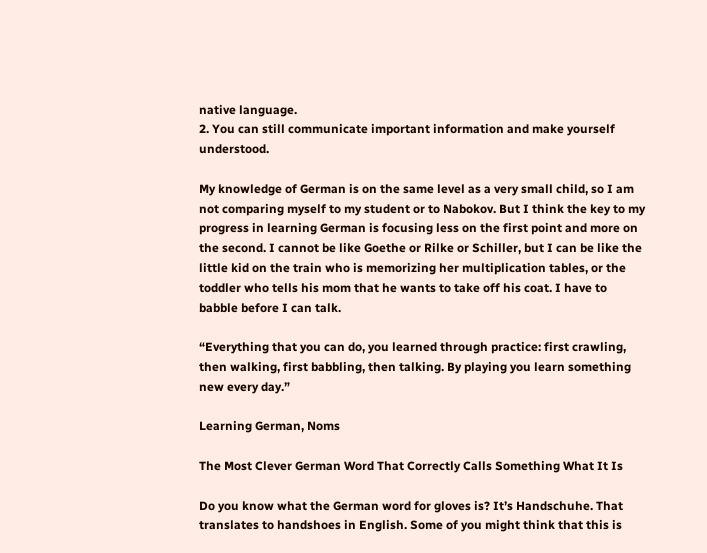native language.
2. You can still communicate important information and make yourself understood.

My knowledge of German is on the same level as a very small child, so I am not comparing myself to my student or to Nabokov. But I think the key to my progress in learning German is focusing less on the first point and more on the second. I cannot be like Goethe or Rilke or Schiller, but I can be like the little kid on the train who is memorizing her multiplication tables, or the toddler who tells his mom that he wants to take off his coat. I have to babble before I can talk.

“Everything that you can do, you learned through practice: first crawling, then walking, first babbling, then talking. By playing you learn something new every day.”

Learning German, Noms

The Most Clever German Word That Correctly Calls Something What It Is

Do you know what the German word for gloves is? It’s Handschuhe. That translates to handshoes in English. Some of you might think that this is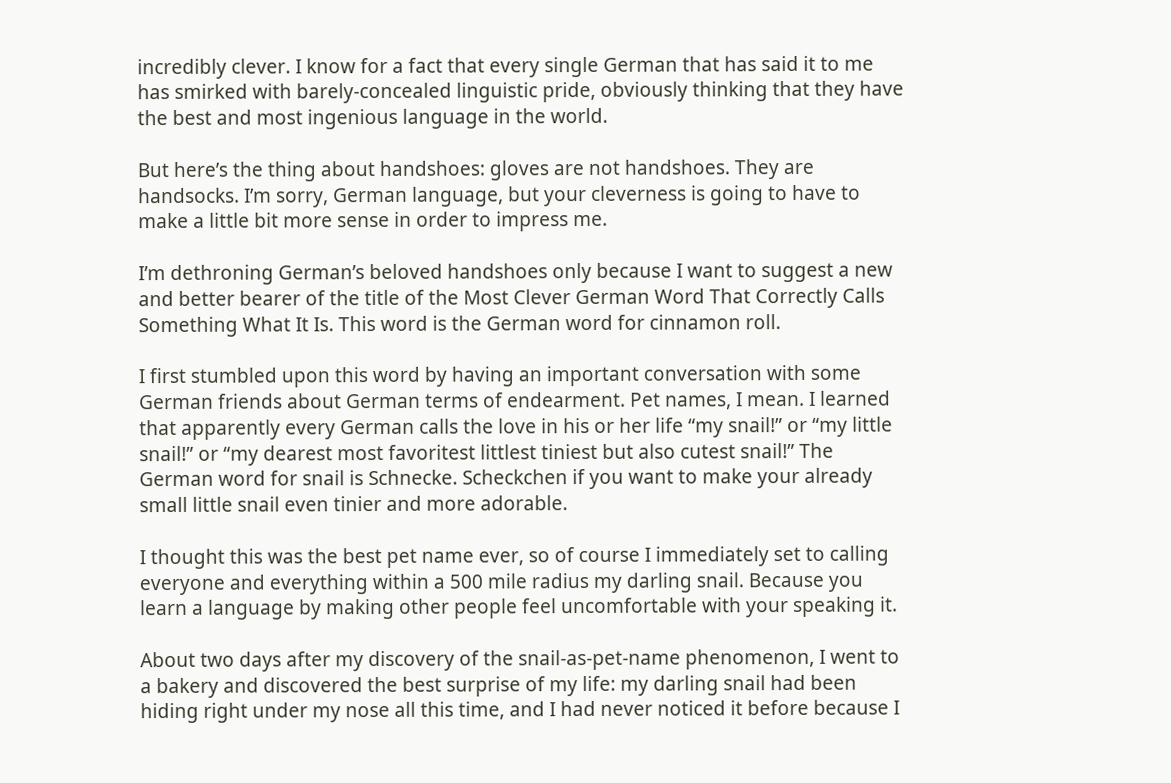incredibly clever. I know for a fact that every single German that has said it to me has smirked with barely-concealed linguistic pride, obviously thinking that they have the best and most ingenious language in the world.

But here’s the thing about handshoes: gloves are not handshoes. They are handsocks. I’m sorry, German language, but your cleverness is going to have to make a little bit more sense in order to impress me.

I’m dethroning German’s beloved handshoes only because I want to suggest a new and better bearer of the title of the Most Clever German Word That Correctly Calls Something What It Is. This word is the German word for cinnamon roll.

I first stumbled upon this word by having an important conversation with some German friends about German terms of endearment. Pet names, I mean. I learned that apparently every German calls the love in his or her life “my snail!” or “my little snail!” or “my dearest most favoritest littlest tiniest but also cutest snail!” The German word for snail is Schnecke. Scheckchen if you want to make your already small little snail even tinier and more adorable.

I thought this was the best pet name ever, so of course I immediately set to calling everyone and everything within a 500 mile radius my darling snail. Because you learn a language by making other people feel uncomfortable with your speaking it.

About two days after my discovery of the snail-as-pet-name phenomenon, I went to a bakery and discovered the best surprise of my life: my darling snail had been hiding right under my nose all this time, and I had never noticed it before because I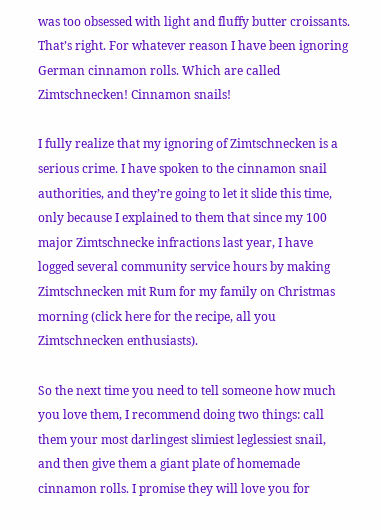was too obsessed with light and fluffy butter croissants. That’s right. For whatever reason I have been ignoring German cinnamon rolls. Which are called Zimtschnecken! Cinnamon snails!

I fully realize that my ignoring of Zimtschnecken is a serious crime. I have spoken to the cinnamon snail authorities, and they’re going to let it slide this time, only because I explained to them that since my 100 major Zimtschnecke infractions last year, I have logged several community service hours by making Zimtschnecken mit Rum for my family on Christmas morning (click here for the recipe, all you Zimtschnecken enthusiasts).

So the next time you need to tell someone how much you love them, I recommend doing two things: call them your most darlingest slimiest leglessiest snail, and then give them a giant plate of homemade cinnamon rolls. I promise they will love you for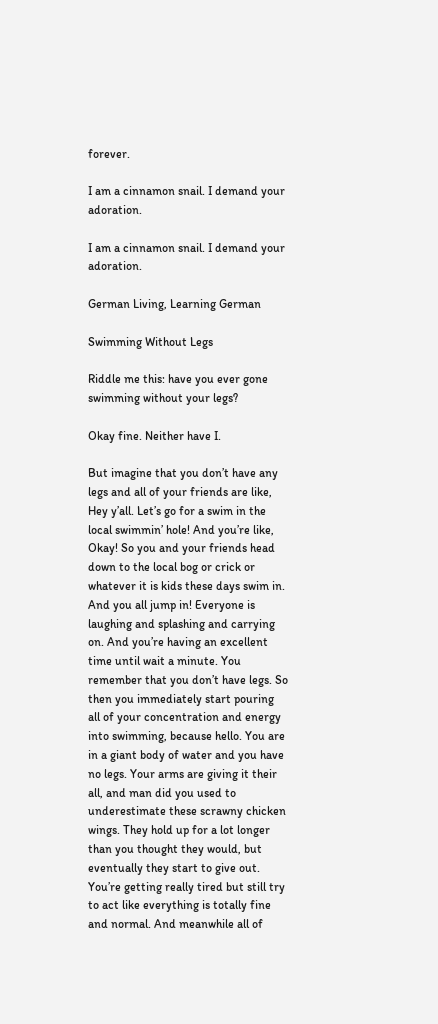forever.

I am a cinnamon snail. I demand your adoration.

I am a cinnamon snail. I demand your adoration.

German Living, Learning German

Swimming Without Legs

Riddle me this: have you ever gone swimming without your legs?

Okay fine. Neither have I.

But imagine that you don’t have any legs and all of your friends are like, Hey y’all. Let’s go for a swim in the local swimmin’ hole! And you’re like, Okay! So you and your friends head down to the local bog or crick or whatever it is kids these days swim in. And you all jump in! Everyone is laughing and splashing and carrying on. And you’re having an excellent time until wait a minute. You remember that you don’t have legs. So then you immediately start pouring all of your concentration and energy into swimming, because hello. You are in a giant body of water and you have no legs. Your arms are giving it their all, and man did you used to underestimate these scrawny chicken wings. They hold up for a lot longer than you thought they would, but eventually they start to give out. You’re getting really tired but still try to act like everything is totally fine and normal. And meanwhile all of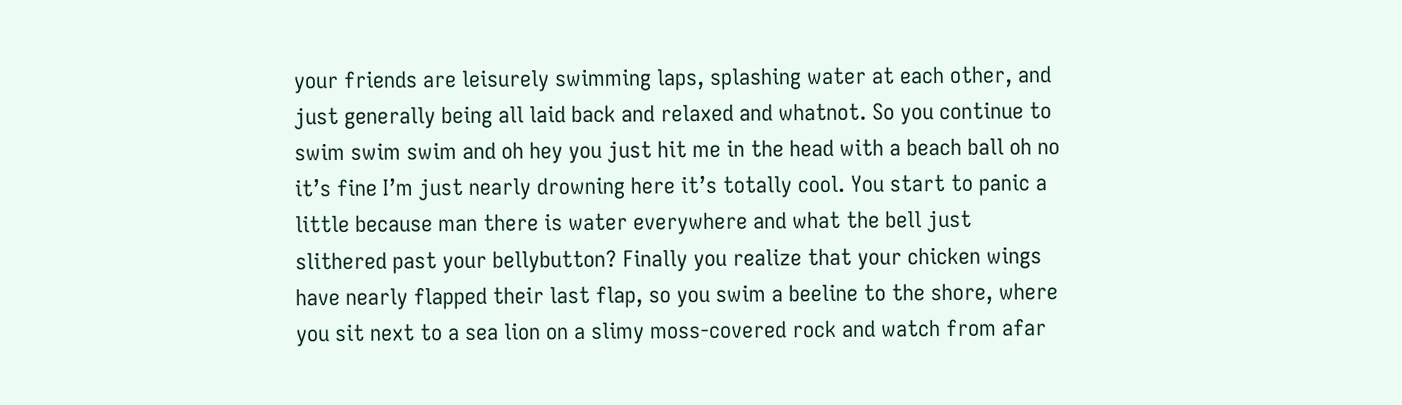your friends are leisurely swimming laps, splashing water at each other, and just generally being all laid back and relaxed and whatnot. So you continue to swim swim swim and oh hey you just hit me in the head with a beach ball oh no it’s fine I’m just nearly drowning here it’s totally cool. You start to panic a little because man there is water everywhere and what the bell just slithered past your bellybutton? Finally you realize that your chicken wings have nearly flapped their last flap, so you swim a beeline to the shore, where you sit next to a sea lion on a slimy moss-covered rock and watch from afar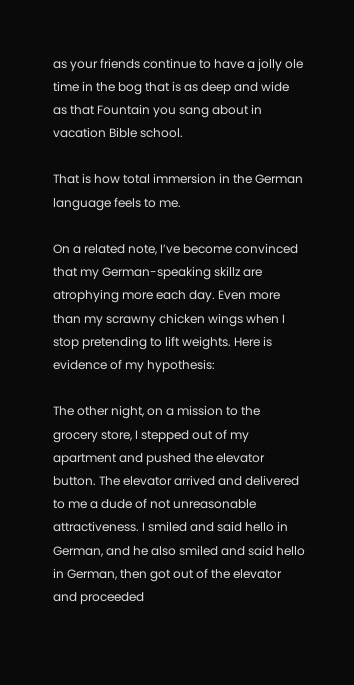as your friends continue to have a jolly ole time in the bog that is as deep and wide as that Fountain you sang about in vacation Bible school.

That is how total immersion in the German language feels to me.

On a related note, I’ve become convinced that my German-speaking skillz are atrophying more each day. Even more than my scrawny chicken wings when I stop pretending to lift weights. Here is evidence of my hypothesis:

The other night, on a mission to the grocery store, I stepped out of my apartment and pushed the elevator button. The elevator arrived and delivered to me a dude of not unreasonable attractiveness. I smiled and said hello in German, and he also smiled and said hello in German, then got out of the elevator and proceeded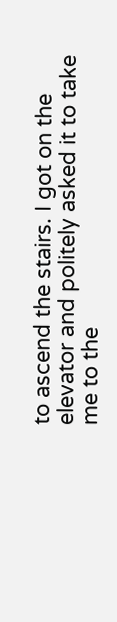to ascend the stairs. I got on the elevator and politely asked it to take me to the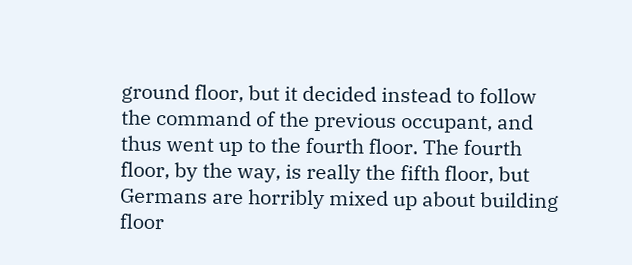ground floor, but it decided instead to follow the command of the previous occupant, and thus went up to the fourth floor. The fourth floor, by the way, is really the fifth floor, but Germans are horribly mixed up about building floor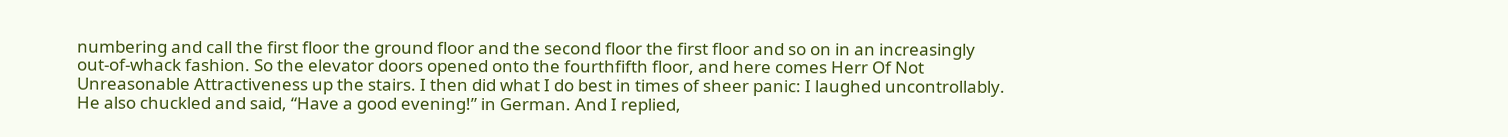numbering and call the first floor the ground floor and the second floor the first floor and so on in an increasingly out-of-whack fashion. So the elevator doors opened onto the fourthfifth floor, and here comes Herr Of Not Unreasonable Attractiveness up the stairs. I then did what I do best in times of sheer panic: I laughed uncontrollably. He also chuckled and said, “Have a good evening!” in German. And I replied,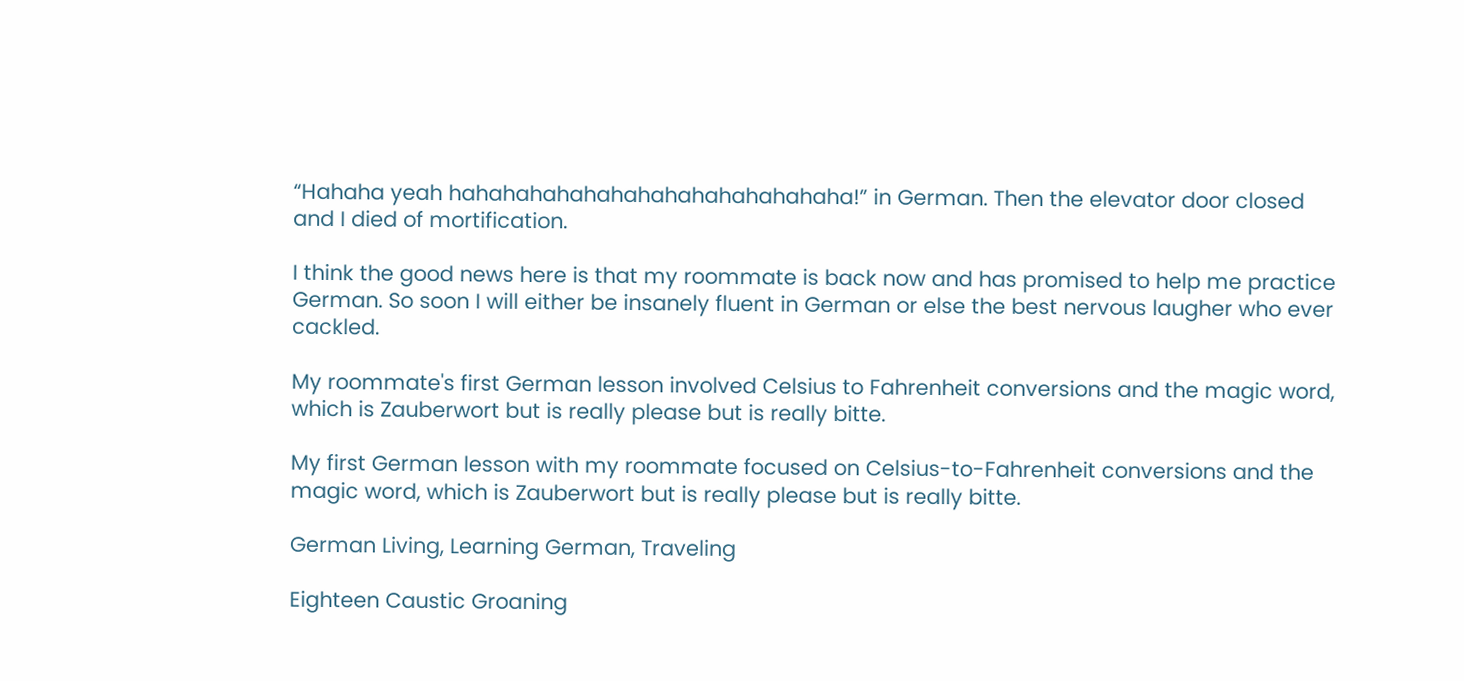“Hahaha yeah hahahahahahahahahahahahahahaha!” in German. Then the elevator door closed and I died of mortification.

I think the good news here is that my roommate is back now and has promised to help me practice German. So soon I will either be insanely fluent in German or else the best nervous laugher who ever cackled.

My roommate's first German lesson involved Celsius to Fahrenheit conversions and the magic word, which is Zauberwort but is really please but is really bitte.

My first German lesson with my roommate focused on Celsius-to-Fahrenheit conversions and the magic word, which is Zauberwort but is really please but is really bitte.

German Living, Learning German, Traveling

Eighteen Caustic Groaning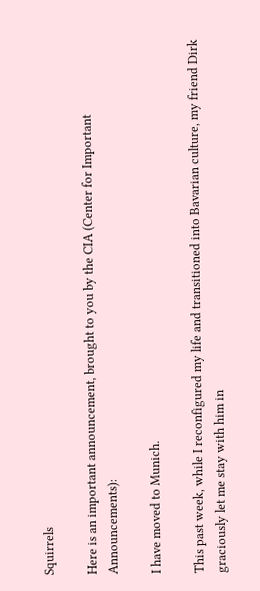Squirrels

Here is an important announcement, brought to you by the CIA (Center for Important Announcements):

I have moved to Munich.

This past week, while I reconfigured my life and transitioned into Bavarian culture, my friend Dirk graciously let me stay with him in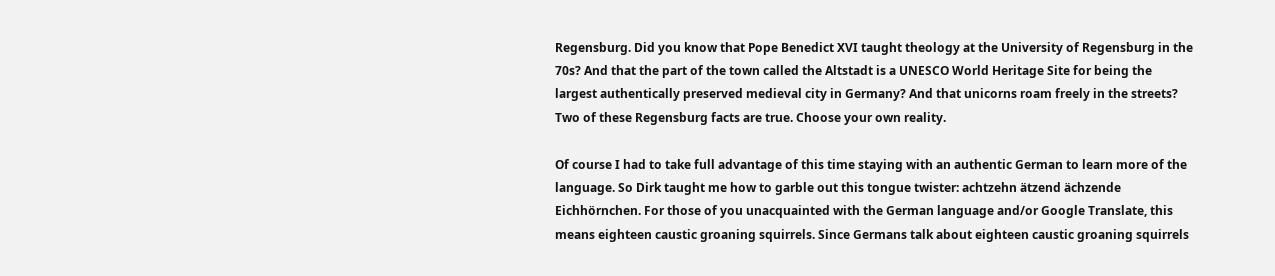Regensburg. Did you know that Pope Benedict XVI taught theology at the University of Regensburg in the 70s? And that the part of the town called the Altstadt is a UNESCO World Heritage Site for being the largest authentically preserved medieval city in Germany? And that unicorns roam freely in the streets? Two of these Regensburg facts are true. Choose your own reality.

Of course I had to take full advantage of this time staying with an authentic German to learn more of the language. So Dirk taught me how to garble out this tongue twister: achtzehn ätzend ächzende Eichhörnchen. For those of you unacquainted with the German language and/or Google Translate, this means eighteen caustic groaning squirrels. Since Germans talk about eighteen caustic groaning squirrels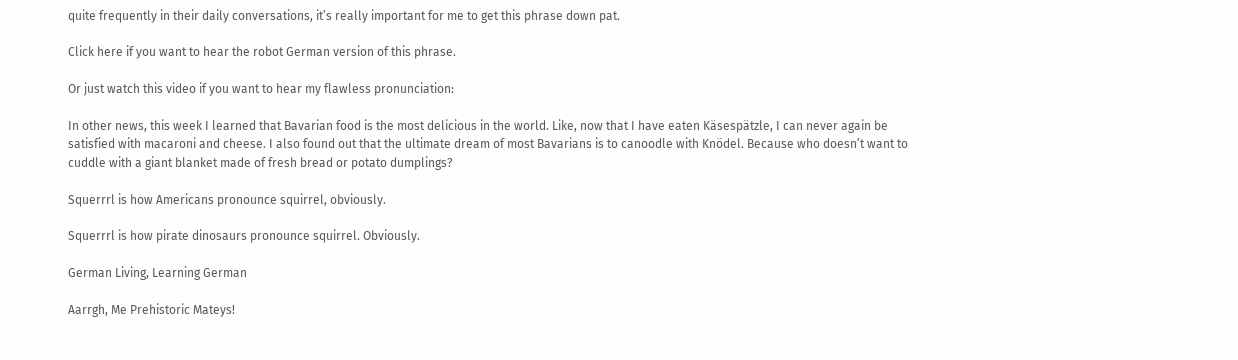quite frequently in their daily conversations, it’s really important for me to get this phrase down pat.

Click here if you want to hear the robot German version of this phrase.

Or just watch this video if you want to hear my flawless pronunciation:

In other news, this week I learned that Bavarian food is the most delicious in the world. Like, now that I have eaten Käsespätzle, I can never again be satisfied with macaroni and cheese. I also found out that the ultimate dream of most Bavarians is to canoodle with Knödel. Because who doesn’t want to cuddle with a giant blanket made of fresh bread or potato dumplings?

Squerrrl is how Americans pronounce squirrel, obviously.

Squerrrl is how pirate dinosaurs pronounce squirrel. Obviously.

German Living, Learning German

Aarrgh, Me Prehistoric Mateys!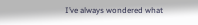I’ve always wondered what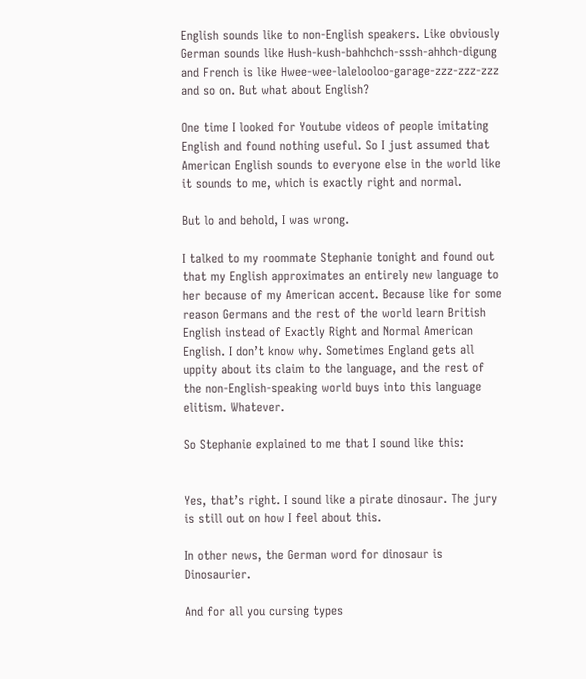English sounds like to non-English speakers. Like obviously German sounds like Hush-kush-bahhchch-sssh-ahhch-digung and French is like Hwee-wee-lalelooloo-garage-zzz-zzz-zzz and so on. But what about English?

One time I looked for Youtube videos of people imitating English and found nothing useful. So I just assumed that American English sounds to everyone else in the world like it sounds to me, which is exactly right and normal.

But lo and behold, I was wrong.

I talked to my roommate Stephanie tonight and found out that my English approximates an entirely new language to her because of my American accent. Because like for some reason Germans and the rest of the world learn British English instead of Exactly Right and Normal American English. I don’t know why. Sometimes England gets all uppity about its claim to the language, and the rest of the non-English-speaking world buys into this language elitism. Whatever.

So Stephanie explained to me that I sound like this:


Yes, that’s right. I sound like a pirate dinosaur. The jury is still out on how I feel about this.

In other news, the German word for dinosaur is Dinosaurier.

And for all you cursing types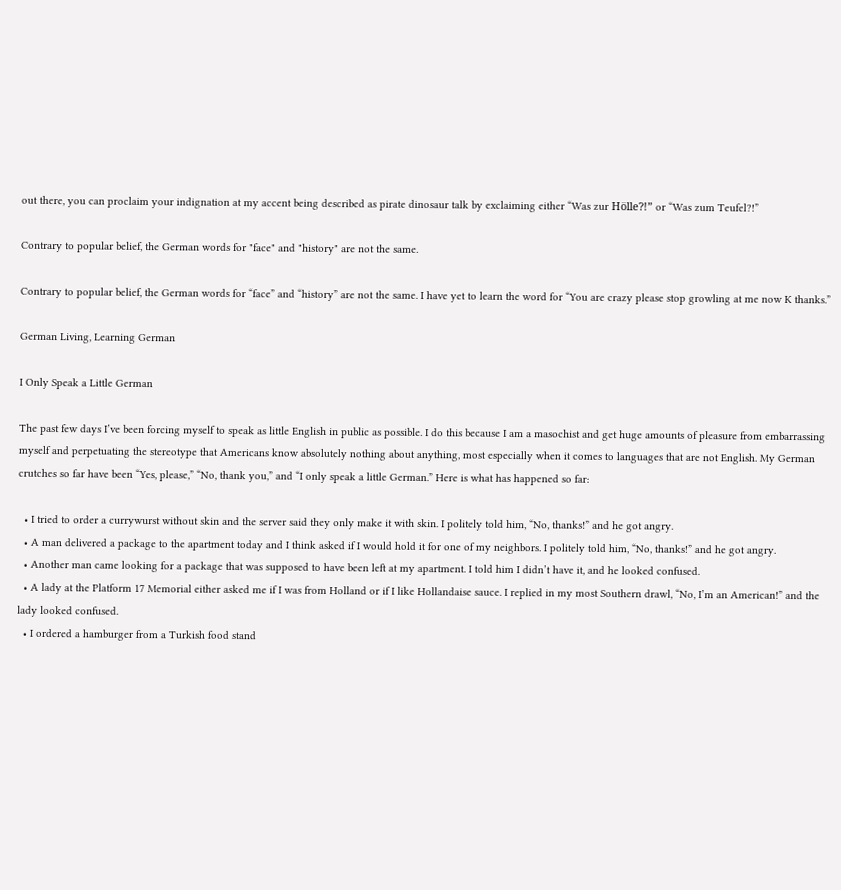out there, you can proclaim your indignation at my accent being described as pirate dinosaur talk by exclaiming either “Was zur Hölle?!” or “Was zum Teufel?!”

Contrary to popular belief, the German words for "face" and "history" are not the same.

Contrary to popular belief, the German words for “face” and “history” are not the same. I have yet to learn the word for “You are crazy please stop growling at me now K thanks.”

German Living, Learning German

I Only Speak a Little German

The past few days I’ve been forcing myself to speak as little English in public as possible. I do this because I am a masochist and get huge amounts of pleasure from embarrassing myself and perpetuating the stereotype that Americans know absolutely nothing about anything, most especially when it comes to languages that are not English. My German crutches so far have been “Yes, please,” “No, thank you,” and “I only speak a little German.” Here is what has happened so far:

  • I tried to order a currywurst without skin and the server said they only make it with skin. I politely told him, “No, thanks!” and he got angry.
  • A man delivered a package to the apartment today and I think asked if I would hold it for one of my neighbors. I politely told him, “No, thanks!” and he got angry.
  • Another man came looking for a package that was supposed to have been left at my apartment. I told him I didn’t have it, and he looked confused.
  • A lady at the Platform 17 Memorial either asked me if I was from Holland or if I like Hollandaise sauce. I replied in my most Southern drawl, “No, I’m an American!” and the lady looked confused.
  • I ordered a hamburger from a Turkish food stand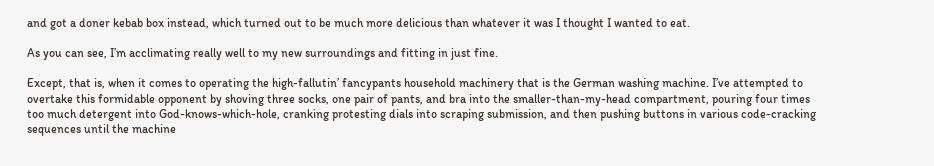and got a doner kebab box instead, which turned out to be much more delicious than whatever it was I thought I wanted to eat.

As you can see, I’m acclimating really well to my new surroundings and fitting in just fine.

Except, that is, when it comes to operating the high-fallutin’ fancypants household machinery that is the German washing machine. I’ve attempted to overtake this formidable opponent by shoving three socks, one pair of pants, and bra into the smaller-than-my-head compartment, pouring four times too much detergent into God-knows-which-hole, cranking protesting dials into scraping submission, and then pushing buttons in various code-cracking sequences until the machine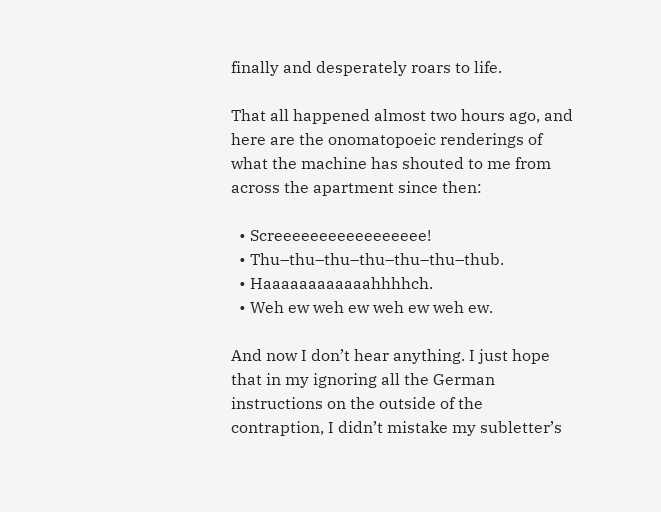finally and desperately roars to life.

That all happened almost two hours ago, and here are the onomatopoeic renderings of what the machine has shouted to me from across the apartment since then:

  • Screeeeeeeeeeeeeeeee!
  • Thu–thu–thu–thu–thu–thu–thub.
  • Haaaaaaaaaaaahhhhch.
  • Weh ew weh ew weh ew weh ew.

And now I don’t hear anything. I just hope that in my ignoring all the German instructions on the outside of the contraption, I didn’t mistake my subletter’s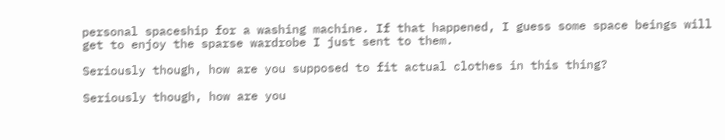personal spaceship for a washing machine. If that happened, I guess some space beings will get to enjoy the sparse wardrobe I just sent to them.

Seriously though, how are you supposed to fit actual clothes in this thing?

Seriously though, how are you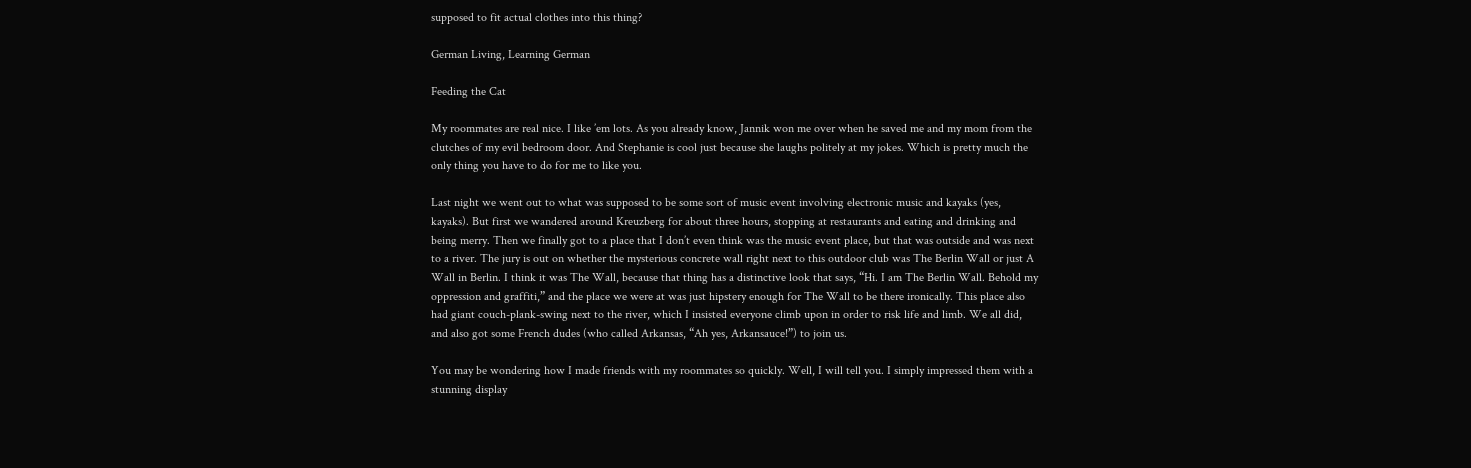supposed to fit actual clothes into this thing?

German Living, Learning German

Feeding the Cat

My roommates are real nice. I like ’em lots. As you already know, Jannik won me over when he saved me and my mom from the clutches of my evil bedroom door. And Stephanie is cool just because she laughs politely at my jokes. Which is pretty much the only thing you have to do for me to like you.

Last night we went out to what was supposed to be some sort of music event involving electronic music and kayaks (yes, kayaks). But first we wandered around Kreuzberg for about three hours, stopping at restaurants and eating and drinking and being merry. Then we finally got to a place that I don’t even think was the music event place, but that was outside and was next to a river. The jury is out on whether the mysterious concrete wall right next to this outdoor club was The Berlin Wall or just A Wall in Berlin. I think it was The Wall, because that thing has a distinctive look that says, “Hi. I am The Berlin Wall. Behold my oppression and graffiti,” and the place we were at was just hipstery enough for The Wall to be there ironically. This place also had giant couch-plank-swing next to the river, which I insisted everyone climb upon in order to risk life and limb. We all did, and also got some French dudes (who called Arkansas, “Ah yes, Arkansauce!”) to join us.

You may be wondering how I made friends with my roommates so quickly. Well, I will tell you. I simply impressed them with a stunning display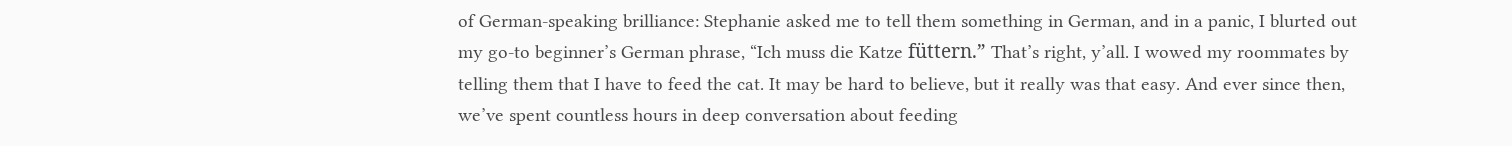of German-speaking brilliance: Stephanie asked me to tell them something in German, and in a panic, I blurted out my go-to beginner’s German phrase, “Ich muss die Katze füttern.” That’s right, y’all. I wowed my roommates by telling them that I have to feed the cat. It may be hard to believe, but it really was that easy. And ever since then, we’ve spent countless hours in deep conversation about feeding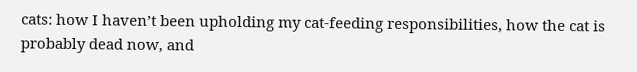cats: how I haven’t been upholding my cat-feeding responsibilities, how the cat is probably dead now, and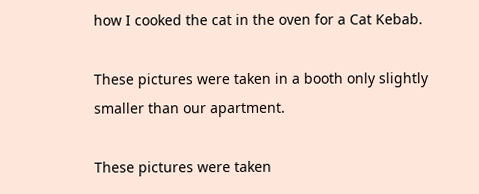how I cooked the cat in the oven for a Cat Kebab.

These pictures were taken in a booth only slightly smaller than our apartment.

These pictures were taken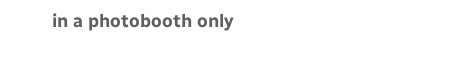in a photobooth only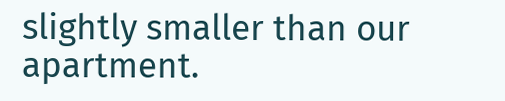slightly smaller than our apartment.